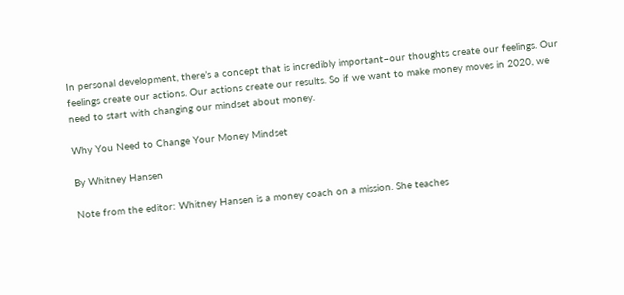In personal development, there’s a concept that is incredibly important–our thoughts create our feelings. Our feelings create our actions. Our actions create our results. So if we want to make money moves in 2020, we need to start with changing our mindset about money.

Why You Need to Change Your Money Mindset

By Whitney Hansen

Note from the editor: Whitney Hansen is a money coach on a mission. She teaches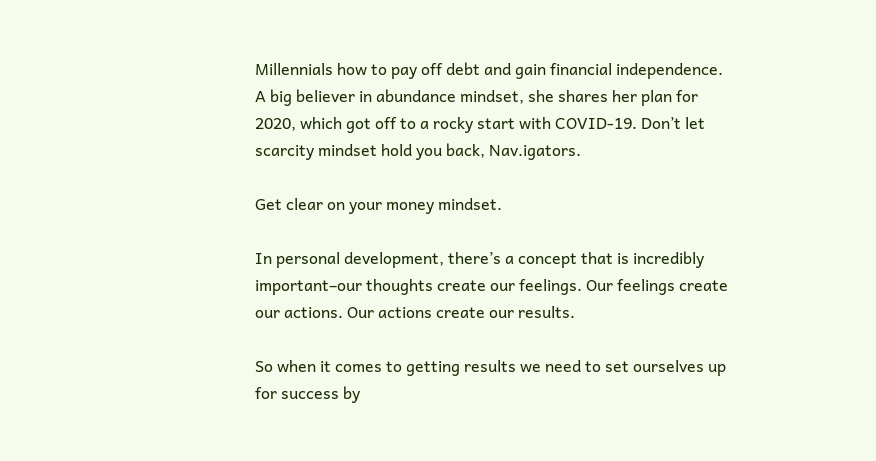Millennials how to pay off debt and gain financial independence. A big believer in abundance mindset, she shares her plan for 2020, which got off to a rocky start with COVID-19. Don’t let scarcity mindset hold you back, Nav.igators.

Get clear on your money mindset.

In personal development, there’s a concept that is incredibly important–our thoughts create our feelings. Our feelings create our actions. Our actions create our results.

So when it comes to getting results we need to set ourselves up for success by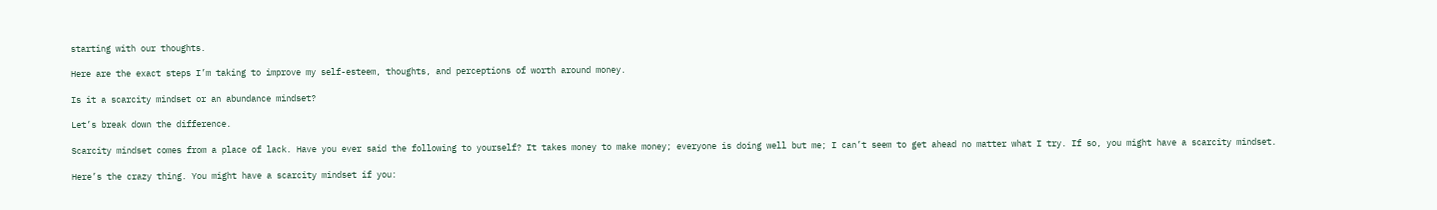starting with our thoughts.

Here are the exact steps I’m taking to improve my self-esteem, thoughts, and perceptions of worth around money.

Is it a scarcity mindset or an abundance mindset?

Let’s break down the difference.

Scarcity mindset comes from a place of lack. Have you ever said the following to yourself? It takes money to make money; everyone is doing well but me; I can’t seem to get ahead no matter what I try. If so, you might have a scarcity mindset.

Here’s the crazy thing. You might have a scarcity mindset if you: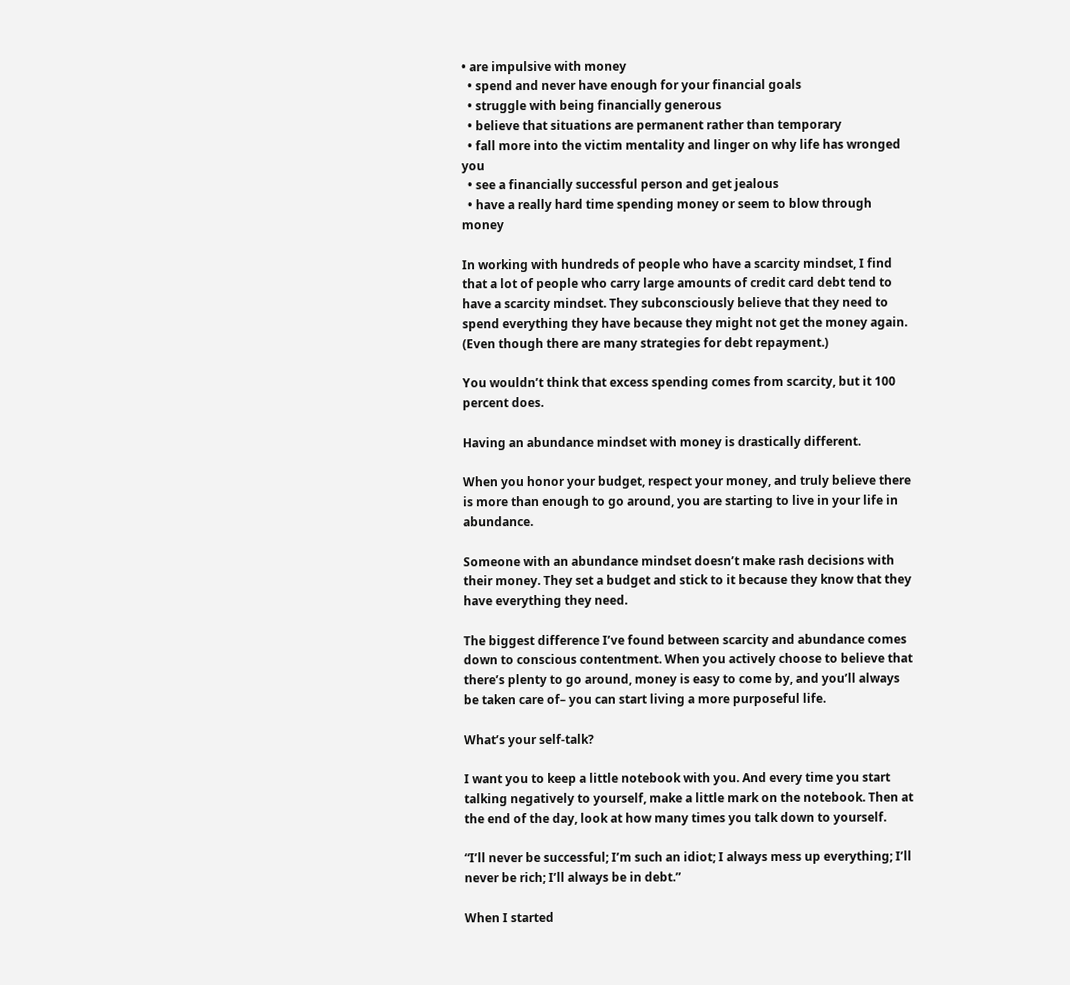• are impulsive with money
  • spend and never have enough for your financial goals
  • struggle with being financially generous
  • believe that situations are permanent rather than temporary
  • fall more into the victim mentality and linger on why life has wronged you
  • see a financially successful person and get jealous
  • have a really hard time spending money or seem to blow through money

In working with hundreds of people who have a scarcity mindset, I find that a lot of people who carry large amounts of credit card debt tend to have a scarcity mindset. They subconsciously believe that they need to spend everything they have because they might not get the money again.  (Even though there are many strategies for debt repayment.)

You wouldn’t think that excess spending comes from scarcity, but it 100 percent does.

Having an abundance mindset with money is drastically different.

When you honor your budget, respect your money, and truly believe there is more than enough to go around, you are starting to live in your life in abundance.

Someone with an abundance mindset doesn’t make rash decisions with their money. They set a budget and stick to it because they know that they have everything they need.

The biggest difference I’ve found between scarcity and abundance comes down to conscious contentment. When you actively choose to believe that there’s plenty to go around, money is easy to come by, and you’ll always be taken care of– you can start living a more purposeful life.

What’s your self-talk?

I want you to keep a little notebook with you. And every time you start talking negatively to yourself, make a little mark on the notebook. Then at the end of the day, look at how many times you talk down to yourself.

“I’ll never be successful; I’m such an idiot; I always mess up everything; I’ll never be rich; I’ll always be in debt.”

When I started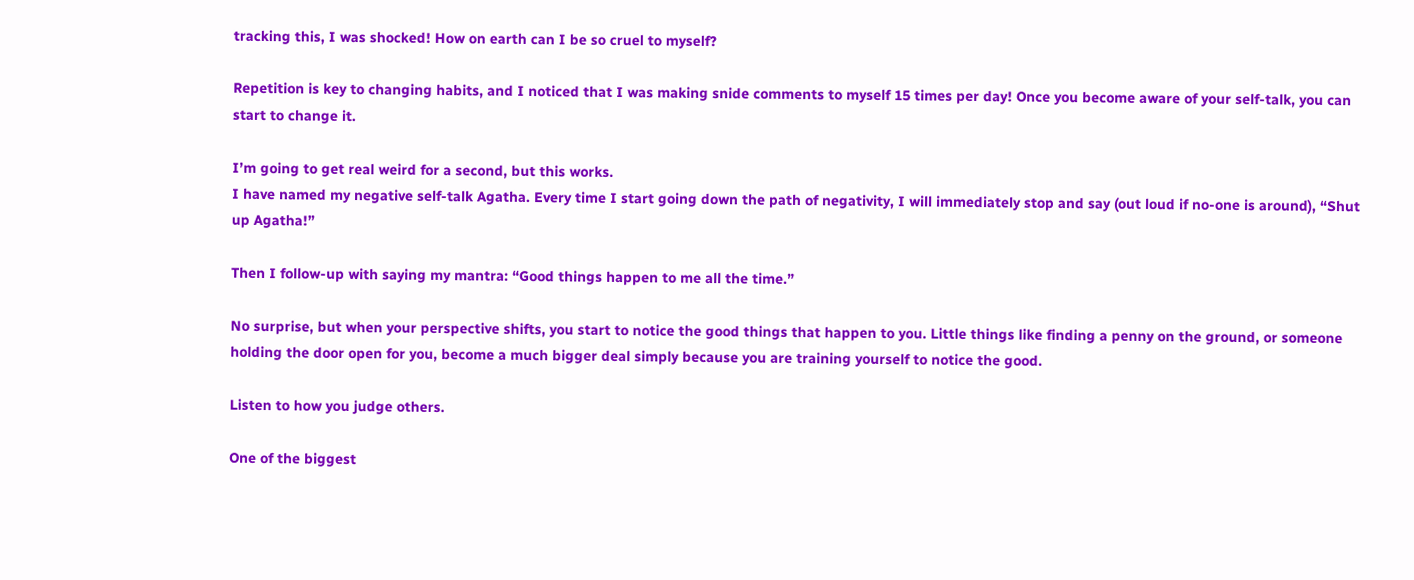tracking this, I was shocked! How on earth can I be so cruel to myself?

Repetition is key to changing habits, and I noticed that I was making snide comments to myself 15 times per day! Once you become aware of your self-talk, you can start to change it.

I’m going to get real weird for a second, but this works.
I have named my negative self-talk Agatha. Every time I start going down the path of negativity, I will immediately stop and say (out loud if no-one is around), “Shut up Agatha!”

Then I follow-up with saying my mantra: “Good things happen to me all the time.”

No surprise, but when your perspective shifts, you start to notice the good things that happen to you. Little things like finding a penny on the ground, or someone holding the door open for you, become a much bigger deal simply because you are training yourself to notice the good.

Listen to how you judge others.

One of the biggest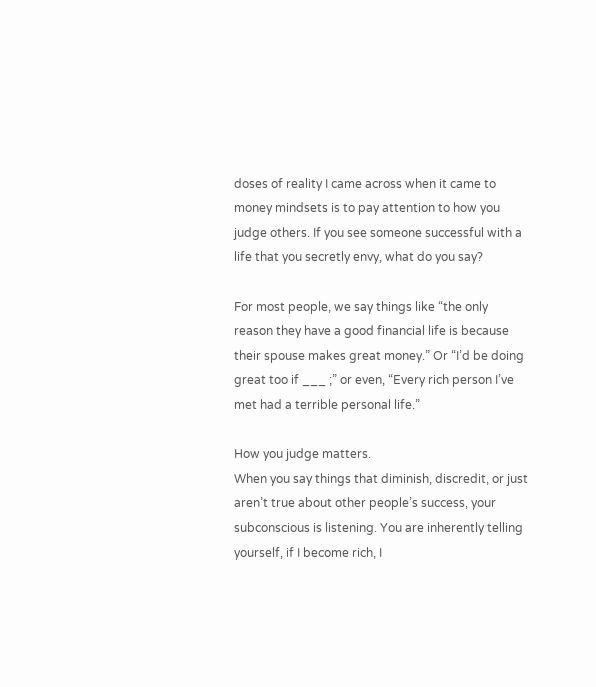doses of reality I came across when it came to money mindsets is to pay attention to how you judge others. If you see someone successful with a life that you secretly envy, what do you say?

For most people, we say things like “the only reason they have a good financial life is because their spouse makes great money.” Or “I’d be doing great too if ___ ;” or even, “Every rich person I’ve met had a terrible personal life.”

How you judge matters.
When you say things that diminish, discredit, or just aren’t true about other people’s success, your subconscious is listening. You are inherently telling yourself, if I become rich, I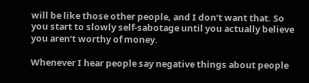will be like those other people, and I don’t want that. So you start to slowly self-sabotage until you actually believe you aren’t worthy of money.

Whenever I hear people say negative things about people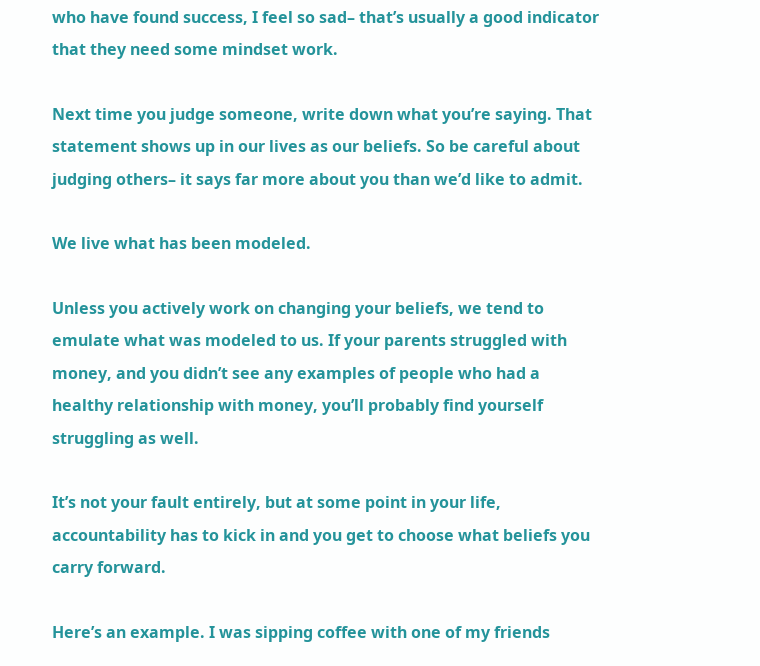who have found success, I feel so sad– that’s usually a good indicator that they need some mindset work.

Next time you judge someone, write down what you’re saying. That statement shows up in our lives as our beliefs. So be careful about judging others– it says far more about you than we’d like to admit.

We live what has been modeled.

Unless you actively work on changing your beliefs, we tend to emulate what was modeled to us. If your parents struggled with money, and you didn’t see any examples of people who had a healthy relationship with money, you’ll probably find yourself struggling as well.

It’s not your fault entirely, but at some point in your life, accountability has to kick in and you get to choose what beliefs you carry forward.

Here’s an example. I was sipping coffee with one of my friends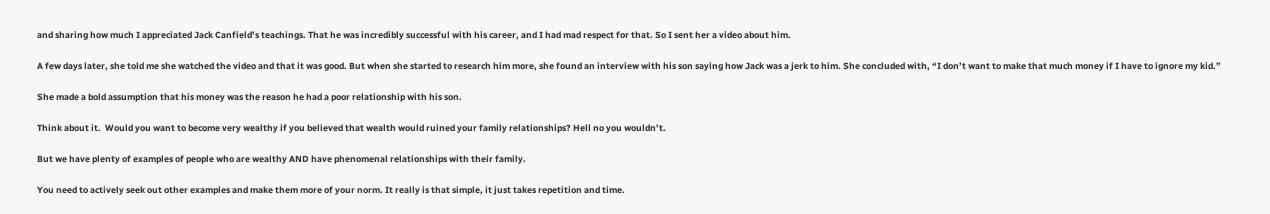and sharing how much I appreciated Jack Canfield’s teachings. That he was incredibly successful with his career, and I had mad respect for that. So I sent her a video about him.

A few days later, she told me she watched the video and that it was good. But when she started to research him more, she found an interview with his son saying how Jack was a jerk to him. She concluded with, “I don’t want to make that much money if I have to ignore my kid.”

She made a bold assumption that his money was the reason he had a poor relationship with his son.

Think about it.  Would you want to become very wealthy if you believed that wealth would ruined your family relationships? Hell no you wouldn’t.

But we have plenty of examples of people who are wealthy AND have phenomenal relationships with their family.

You need to actively seek out other examples and make them more of your norm. It really is that simple, it just takes repetition and time.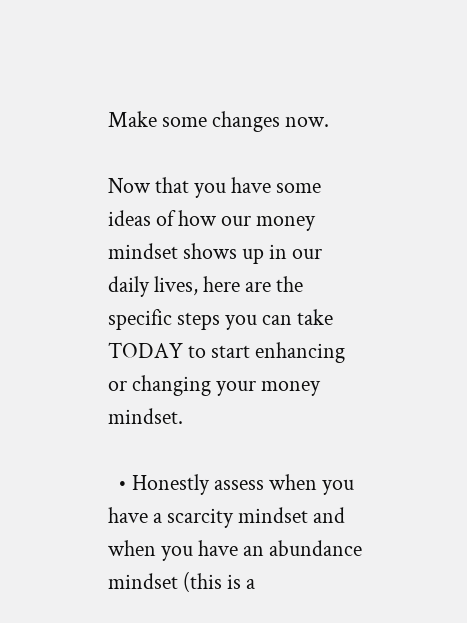Make some changes now.

Now that you have some ideas of how our money mindset shows up in our daily lives, here are the specific steps you can take TODAY to start enhancing or changing your money mindset.

  • Honestly assess when you have a scarcity mindset and when you have an abundance mindset (this is a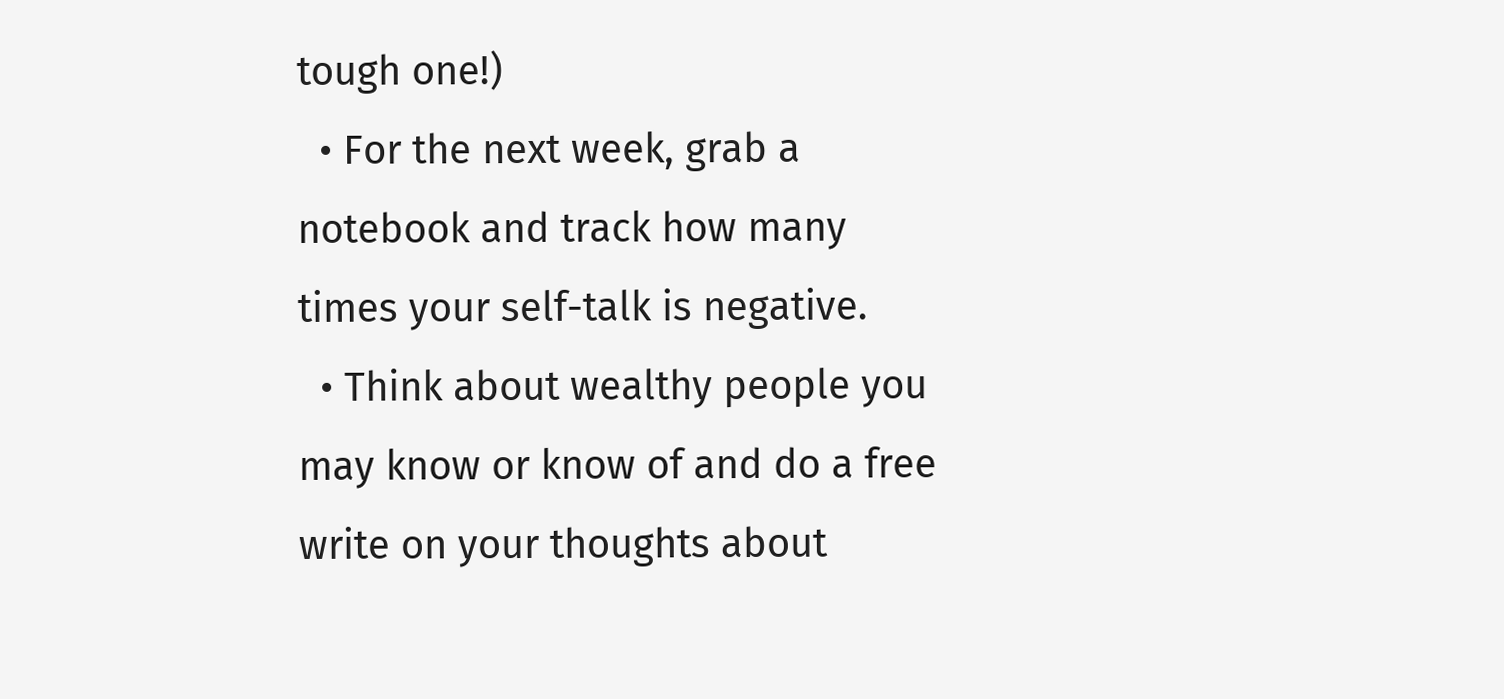tough one!)
  • For the next week, grab a notebook and track how many times your self-talk is negative.
  • Think about wealthy people you may know or know of and do a free write on your thoughts about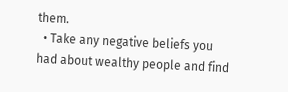them.
  • Take any negative beliefs you had about wealthy people and find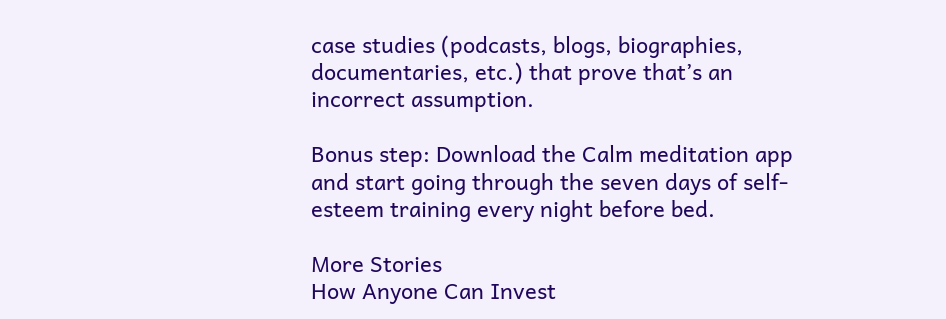case studies (podcasts, blogs, biographies, documentaries, etc.) that prove that’s an incorrect assumption.

Bonus step: Download the Calm meditation app and start going through the seven days of self-esteem training every night before bed.

More Stories
How Anyone Can Invest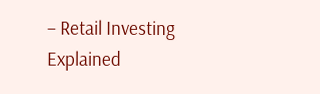– Retail Investing Explained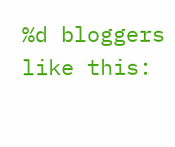%d bloggers like this: